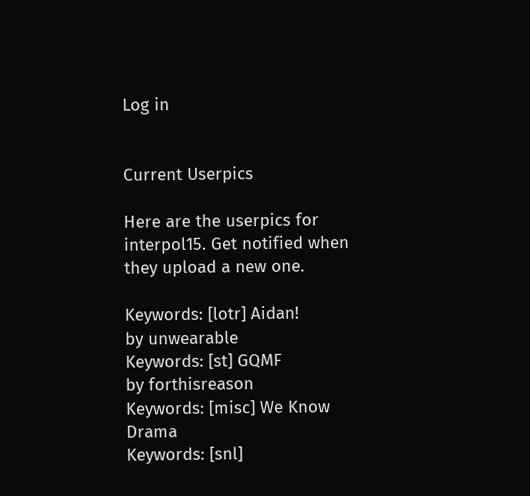Log in


Current Userpics

Here are the userpics for interpol15. Get notified when they upload a new one.

Keywords: [lotr] Aidan!
by unwearable
Keywords: [st] GQMF
by forthisreason
Keywords: [misc] We Know Drama
Keywords: [snl]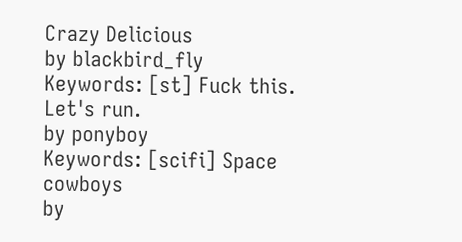Crazy Delicious
by blackbird_fly
Keywords: [st] Fuck this. Let's run.
by ponyboy
Keywords: [scifi] Space cowboys
by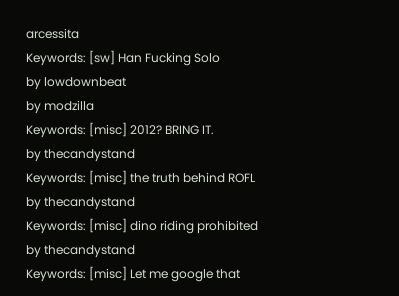arcessita
Keywords: [sw] Han Fucking Solo
by lowdownbeat
by modzilla
Keywords: [misc] 2012? BRING IT.
by thecandystand
Keywords: [misc] the truth behind ROFL
by thecandystand
Keywords: [misc] dino riding prohibited
by thecandystand
Keywords: [misc] Let me google that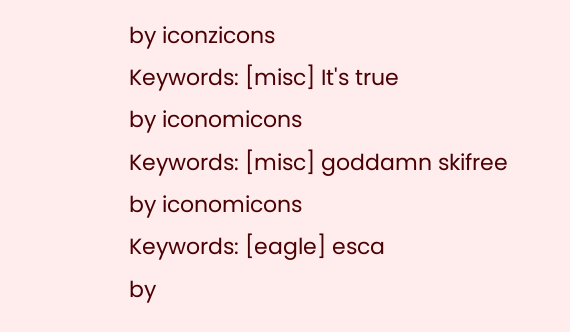by iconzicons
Keywords: [misc] It's true
by iconomicons
Keywords: [misc] goddamn skifree
by iconomicons
Keywords: [eagle] esca
by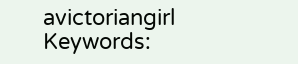avictoriangirl
Keywords: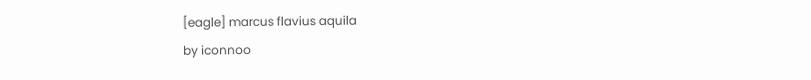[eagle] marcus flavius aquila
by iconnoo